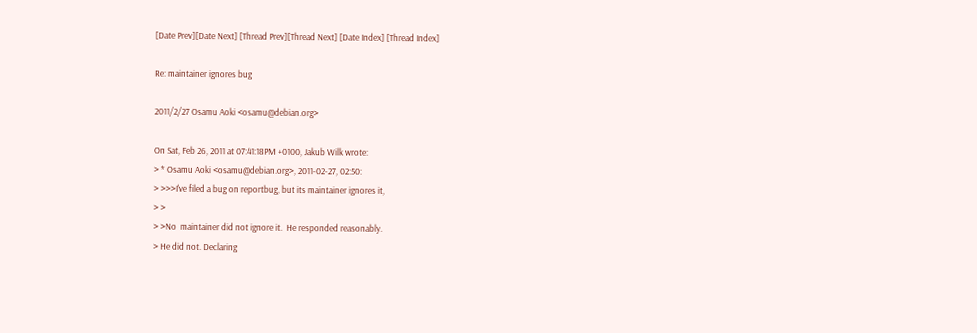[Date Prev][Date Next] [Thread Prev][Thread Next] [Date Index] [Thread Index]

Re: maintainer ignores bug

2011/2/27 Osamu Aoki <osamu@debian.org>

On Sat, Feb 26, 2011 at 07:41:18PM +0100, Jakub Wilk wrote:
> * Osamu Aoki <osamu@debian.org>, 2011-02-27, 02:50:
> >>>I've filed a bug on reportbug, but its maintainer ignores it,
> >
> >No  maintainer did not ignore it.  He responded reasonably.
> He did not. Declaring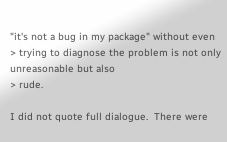"it's not a bug in my package" without even
> trying to diagnose the problem is not only unreasonable but also
> rude.

I did not quote full dialogue.  There were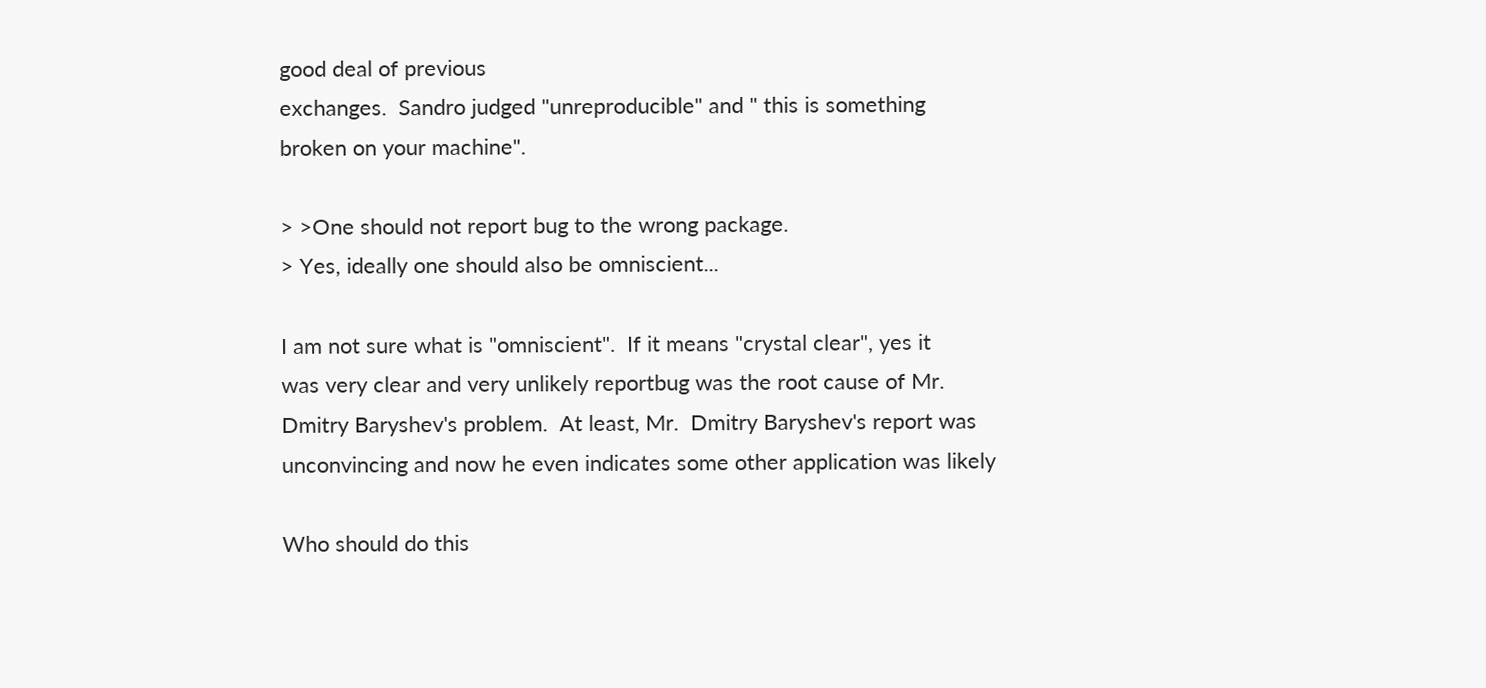good deal of previous
exchanges.  Sandro judged "unreproducible" and " this is something
broken on your machine".

> >One should not report bug to the wrong package.
> Yes, ideally one should also be omniscient...

I am not sure what is "omniscient".  If it means "crystal clear", yes it
was very clear and very unlikely reportbug was the root cause of Mr.
Dmitry Baryshev's problem.  At least, Mr.  Dmitry Baryshev's report was
unconvincing and now he even indicates some other application was likely

Who should do this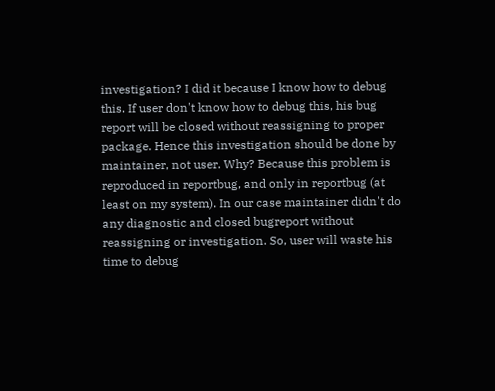investigation? I did it because I know how to debug this. If user don't know how to debug this, his bug report will be closed without reassigning to proper package. Hence this investigation should be done by maintainer, not user. Why? Because this problem is reproduced in reportbug, and only in reportbug (at least on my system). In our case maintainer didn't do any diagnostic and closed bugreport without reassigning or investigation. So, user will waste his time to debug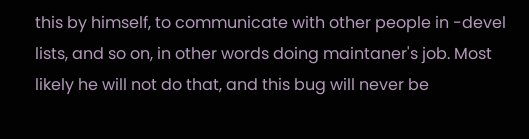this by himself, to communicate with other people in -devel lists, and so on, in other words doing maintaner's job. Most likely he will not do that, and this bug will never be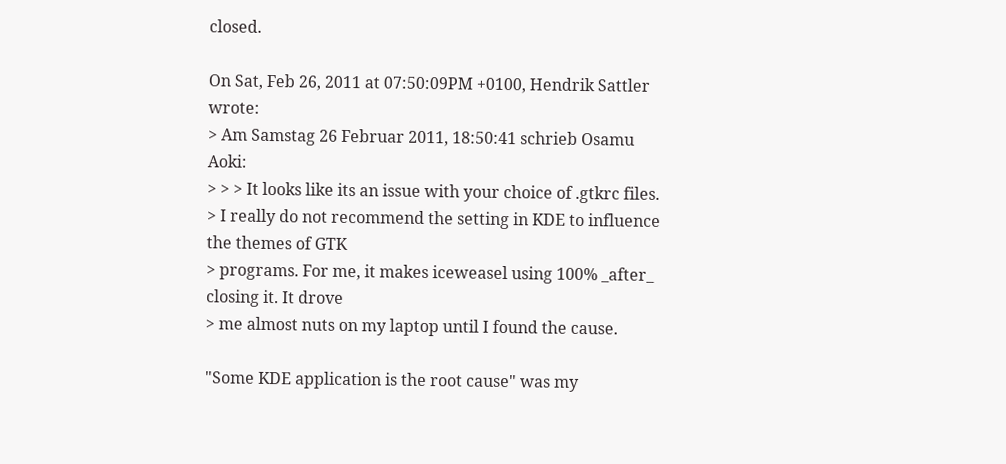closed.

On Sat, Feb 26, 2011 at 07:50:09PM +0100, Hendrik Sattler wrote:
> Am Samstag 26 Februar 2011, 18:50:41 schrieb Osamu Aoki:
> > > It looks like its an issue with your choice of .gtkrc files.
> I really do not recommend the setting in KDE to influence the themes of GTK
> programs. For me, it makes iceweasel using 100% _after_ closing it. It drove
> me almost nuts on my laptop until I found the cause.

"Some KDE application is the root cause" was my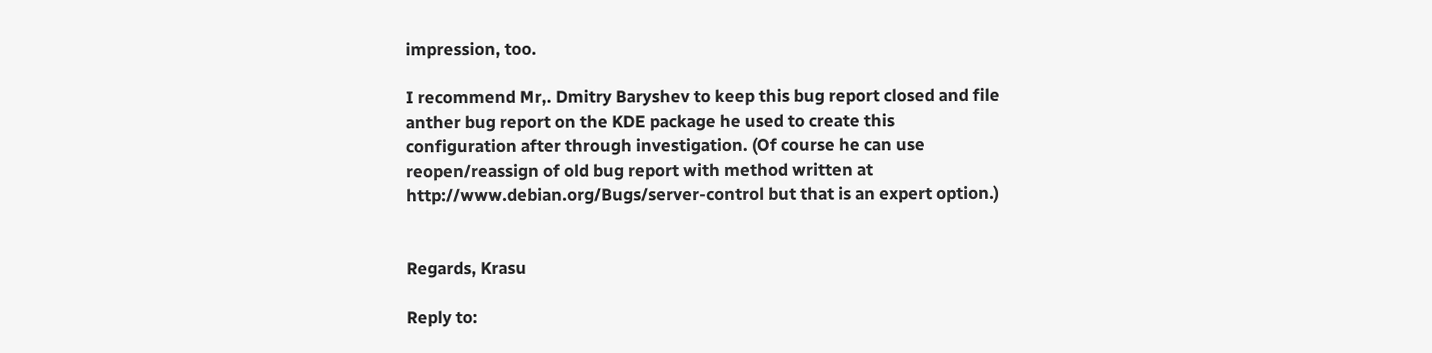impression, too.

I recommend Mr,. Dmitry Baryshev to keep this bug report closed and file
anther bug report on the KDE package he used to create this
configuration after through investigation. (Of course he can use
reopen/reassign of old bug report with method written at
http://www.debian.org/Bugs/server-control but that is an expert option.)


Regards, Krasu

Reply to: